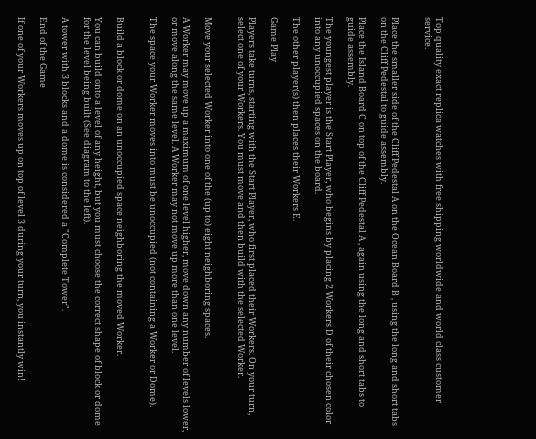Top quality exact replica watches with free shipping worldwide and world class customer service.


Place the smaller side of the Cliff Pedestal A on the Ocean Board B , using the long and short tabs on the Cliff Pedestal to guide assembly.

Place the Island Board C on top of the Cliff Pedestal A , again using the long and short tabs to guide assembly.

The youngest player is the Start Player, who begins by placing 2 Workers D of their chosen color into any unoccupied spaces on the board.

The other player(s) then places their Workers E.

Game Play

Players take turns, starting with the Start Player, who first placed their Workers. On your turn, select one of your Workers. You must move and then build with the selected Worker.


Move your selected Worker into one of the (up to) eight neighboring spaces.

A Worker may move up a maximum of one level higher, move down any number of levels lower, or move along the same level. A Worker may not move up more than one level.

The space your Worker moves into must be unoccupied (not containing a Worker or Dome).


Build a block or dome on an unoccupied space neighboring the moved Worker.

You can build onto a level of any height, but you must choose the correct shape of block or dome for the level being built (See diagram to the left).

A tower with 3 blocks and a dome is considered a "Complete Tower".

End of the Game

If one of your Workers moves up on top of level 3 during your turn, you instantly win!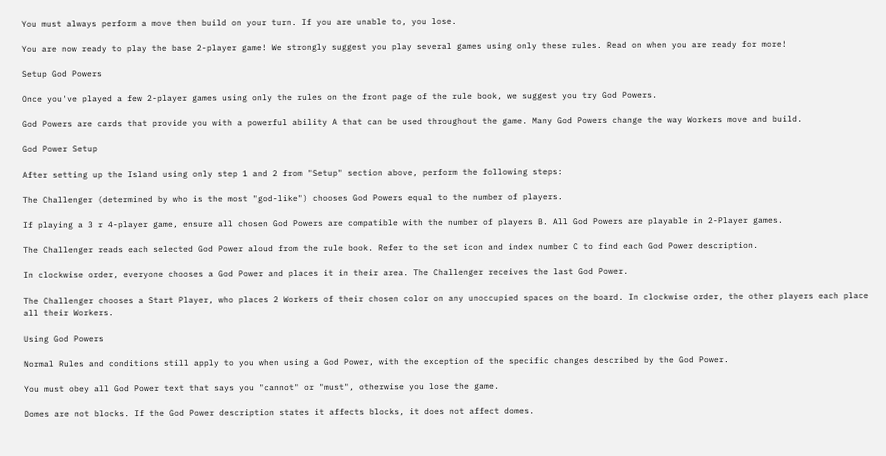You must always perform a move then build on your turn. If you are unable to, you lose.

You are now ready to play the base 2-player game! We strongly suggest you play several games using only these rules. Read on when you are ready for more!

Setup God Powers

Once you've played a few 2-player games using only the rules on the front page of the rule book, we suggest you try God Powers.

God Powers are cards that provide you with a powerful ability A that can be used throughout the game. Many God Powers change the way Workers move and build.

God Power Setup

After setting up the Island using only step 1 and 2 from "Setup" section above, perform the following steps:

The Challenger (determined by who is the most "god-like") chooses God Powers equal to the number of players.

If playing a 3 r 4-player game, ensure all chosen God Powers are compatible with the number of players B. All God Powers are playable in 2-Player games.

The Challenger reads each selected God Power aloud from the rule book. Refer to the set icon and index number C to find each God Power description.

In clockwise order, everyone chooses a God Power and places it in their area. The Challenger receives the last God Power.

The Challenger chooses a Start Player, who places 2 Workers of their chosen color on any unoccupied spaces on the board. In clockwise order, the other players each place all their Workers.

Using God Powers

Normal Rules and conditions still apply to you when using a God Power, with the exception of the specific changes described by the God Power.

You must obey all God Power text that says you "cannot" or "must", otherwise you lose the game.

Domes are not blocks. If the God Power description states it affects blocks, it does not affect domes.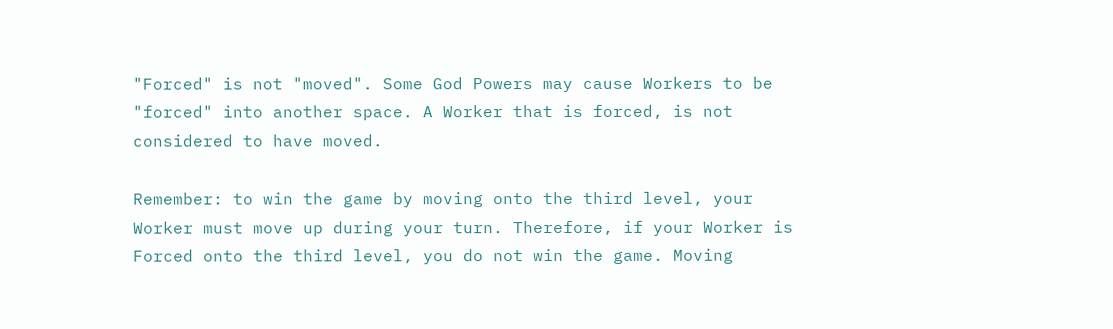"Forced" is not "moved". Some God Powers may cause Workers to be "forced" into another space. A Worker that is forced, is not considered to have moved.

Remember: to win the game by moving onto the third level, your Worker must move up during your turn. Therefore, if your Worker is Forced onto the third level, you do not win the game. Moving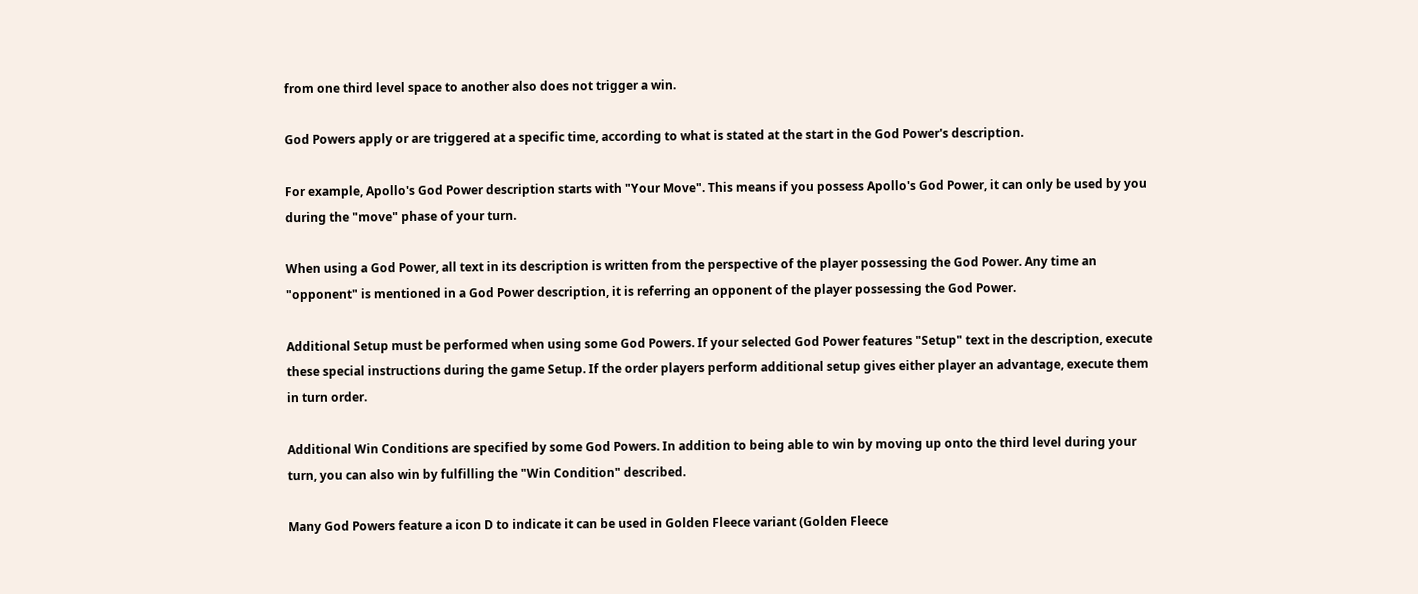from one third level space to another also does not trigger a win.

God Powers apply or are triggered at a specific time, according to what is stated at the start in the God Power's description.

For example, Apollo's God Power description starts with "Your Move". This means if you possess Apollo's God Power, it can only be used by you during the "move" phase of your turn.

When using a God Power, all text in its description is written from the perspective of the player possessing the God Power. Any time an "opponent" is mentioned in a God Power description, it is referring an opponent of the player possessing the God Power.

Additional Setup must be performed when using some God Powers. If your selected God Power features "Setup" text in the description, execute these special instructions during the game Setup. If the order players perform additional setup gives either player an advantage, execute them in turn order.

Additional Win Conditions are specified by some God Powers. In addition to being able to win by moving up onto the third level during your turn, you can also win by fulfilling the "Win Condition" described.

Many God Powers feature a icon D to indicate it can be used in Golden Fleece variant (Golden Fleece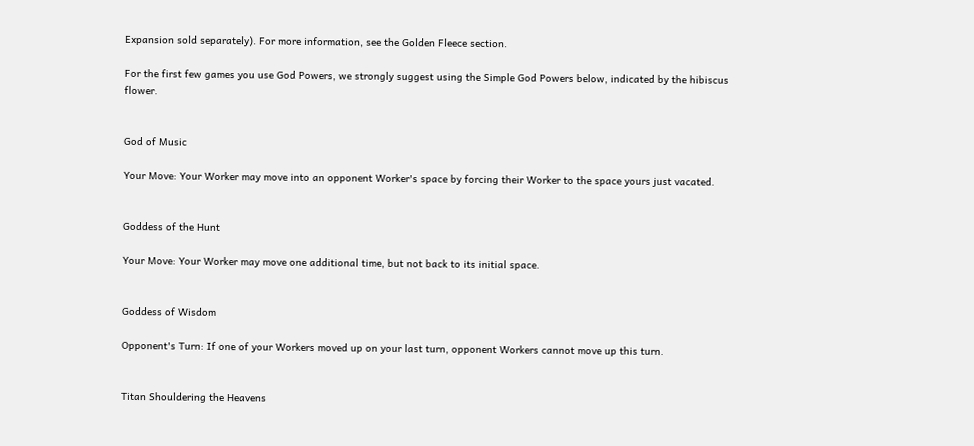Expansion sold separately). For more information, see the Golden Fleece section.

For the first few games you use God Powers, we strongly suggest using the Simple God Powers below, indicated by the hibiscus flower.


God of Music

Your Move: Your Worker may move into an opponent Worker's space by forcing their Worker to the space yours just vacated.


Goddess of the Hunt

Your Move: Your Worker may move one additional time, but not back to its initial space.


Goddess of Wisdom

Opponent's Turn: If one of your Workers moved up on your last turn, opponent Workers cannot move up this turn.


Titan Shouldering the Heavens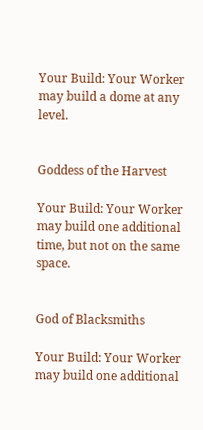Your Build: Your Worker may build a dome at any level.


Goddess of the Harvest

Your Build: Your Worker may build one additional time, but not on the same space.


God of Blacksmiths

Your Build: Your Worker may build one additional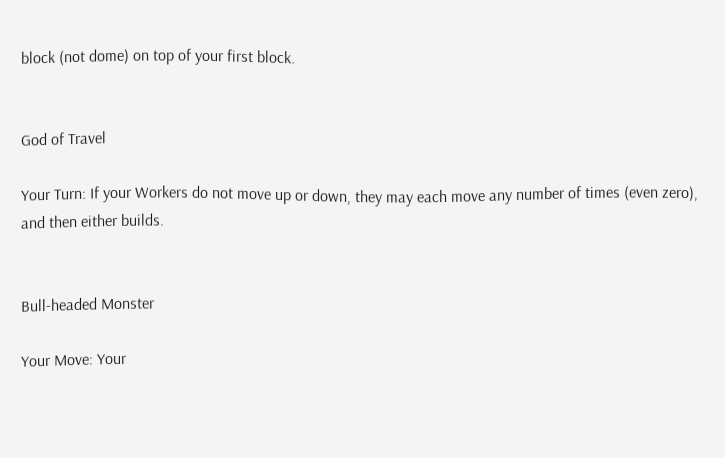block (not dome) on top of your first block.


God of Travel

Your Turn: If your Workers do not move up or down, they may each move any number of times (even zero), and then either builds.


Bull-headed Monster

Your Move: Your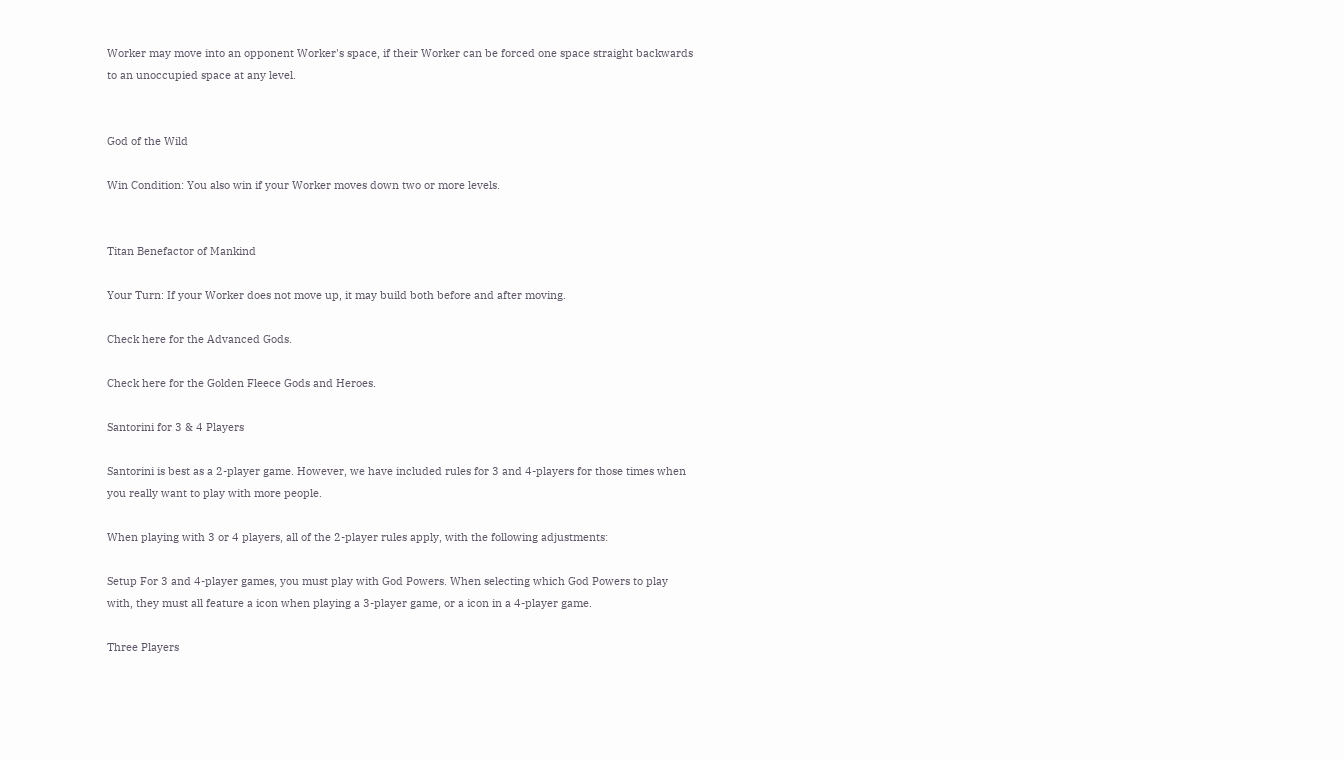Worker may move into an opponent Worker's space, if their Worker can be forced one space straight backwards to an unoccupied space at any level.


God of the Wild

Win Condition: You also win if your Worker moves down two or more levels.


Titan Benefactor of Mankind

Your Turn: If your Worker does not move up, it may build both before and after moving.

Check here for the Advanced Gods.

Check here for the Golden Fleece Gods and Heroes.

Santorini for 3 & 4 Players

Santorini is best as a 2-player game. However, we have included rules for 3 and 4-players for those times when you really want to play with more people.

When playing with 3 or 4 players, all of the 2-player rules apply, with the following adjustments:

Setup For 3 and 4-player games, you must play with God Powers. When selecting which God Powers to play with, they must all feature a icon when playing a 3-player game, or a icon in a 4-player game.

Three Players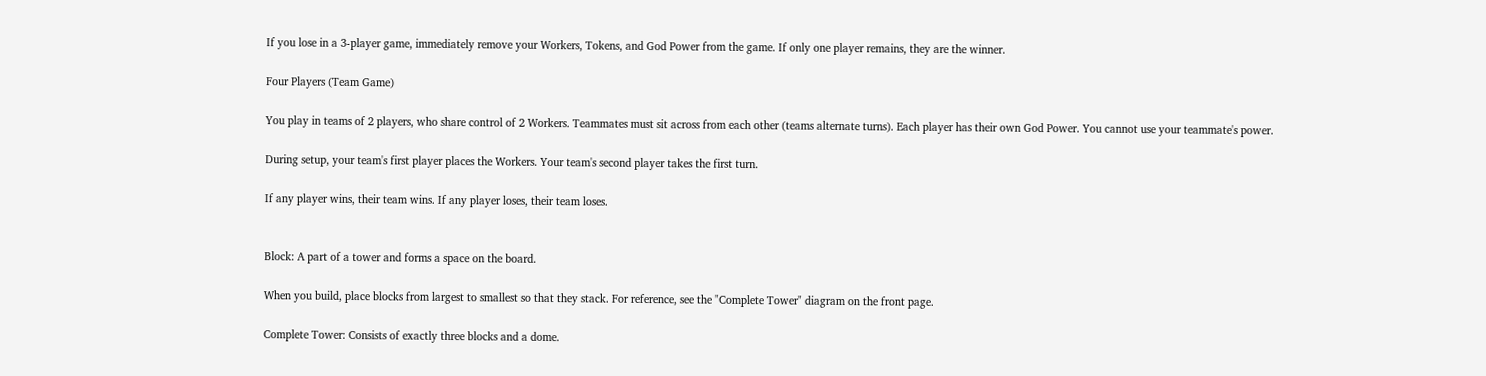If you lose in a 3-player game, immediately remove your Workers, Tokens, and God Power from the game. If only one player remains, they are the winner.

Four Players (Team Game)

You play in teams of 2 players, who share control of 2 Workers. Teammates must sit across from each other (teams alternate turns). Each player has their own God Power. You cannot use your teammate's power.

During setup, your team's first player places the Workers. Your team's second player takes the first turn.

If any player wins, their team wins. If any player loses, their team loses.


Block: A part of a tower and forms a space on the board.

When you build, place blocks from largest to smallest so that they stack. For reference, see the "Complete Tower" diagram on the front page.

Complete Tower: Consists of exactly three blocks and a dome.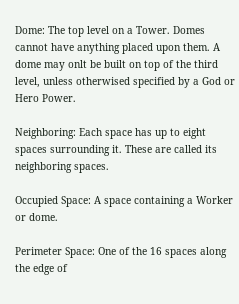Dome: The top level on a Tower. Domes cannot have anything placed upon them. A dome may onlt be built on top of the third level, unless otherwised specified by a God or Hero Power.

Neighboring: Each space has up to eight spaces surrounding it. These are called its neighboring spaces.

Occupied Space: A space containing a Worker or dome.

Perimeter Space: One of the 16 spaces along the edge of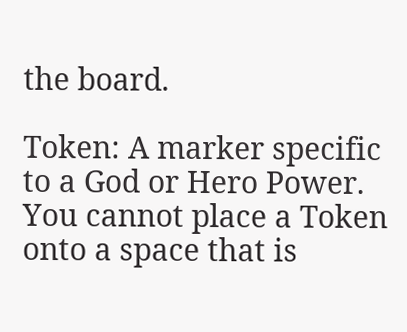the board.

Token: A marker specific to a God or Hero Power. You cannot place a Token onto a space that is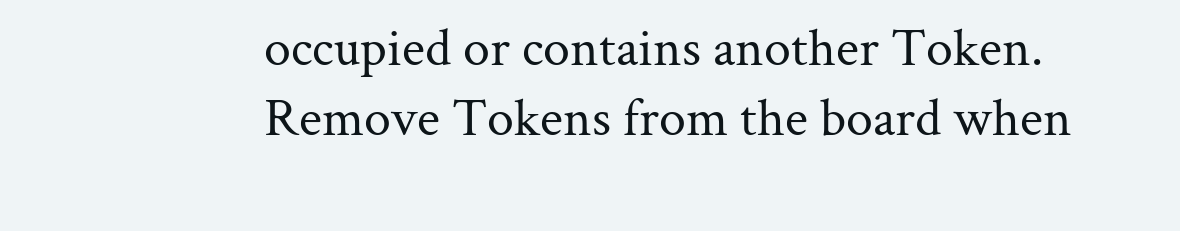occupied or contains another Token. Remove Tokens from the board when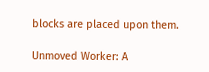blocks are placed upon them.

Unmoved Worker: A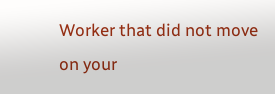Worker that did not move on your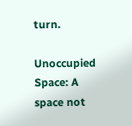turn.

Unoccupied Space: A space not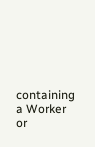containing a Worker or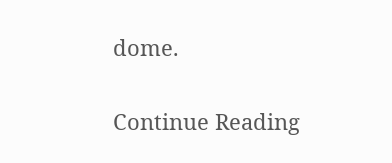dome.

Continue Reading